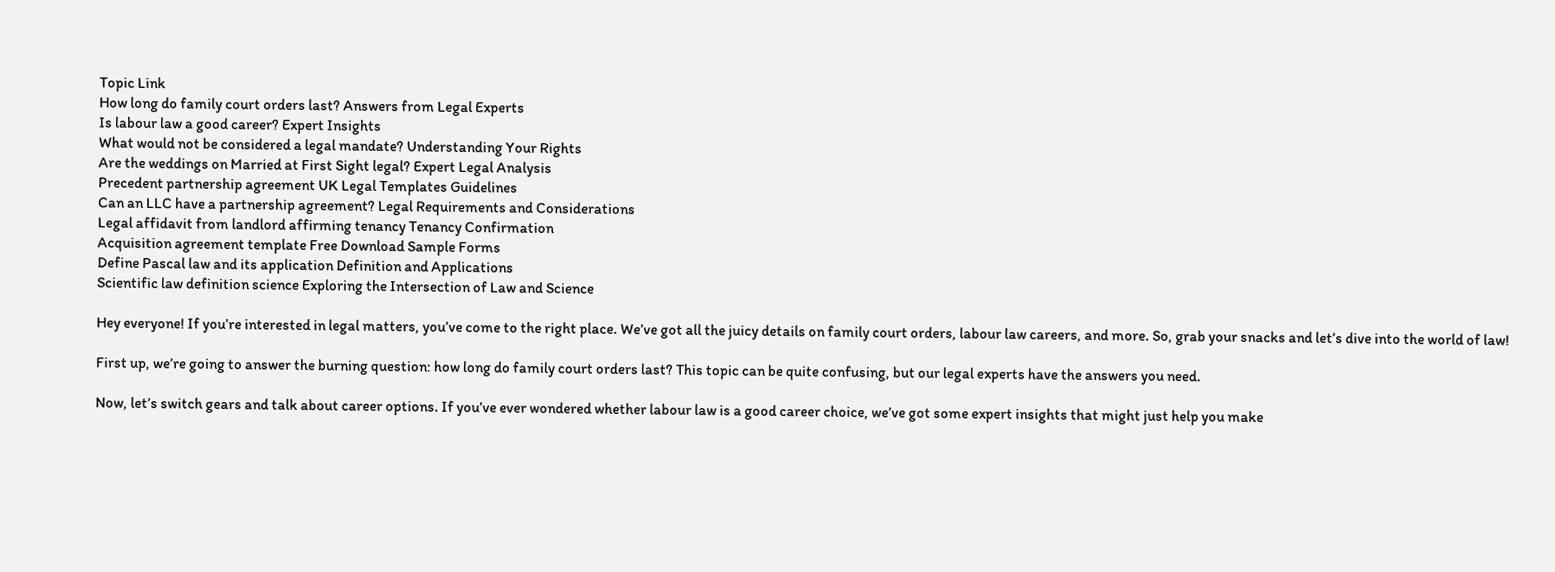Topic Link
How long do family court orders last? Answers from Legal Experts
Is labour law a good career? Expert Insights
What would not be considered a legal mandate? Understanding Your Rights
Are the weddings on Married at First Sight legal? Expert Legal Analysis
Precedent partnership agreement UK Legal Templates Guidelines
Can an LLC have a partnership agreement? Legal Requirements and Considerations
Legal affidavit from landlord affirming tenancy Tenancy Confirmation
Acquisition agreement template Free Download Sample Forms
Define Pascal law and its application Definition and Applications
Scientific law definition science Exploring the Intersection of Law and Science

Hey everyone! If you’re interested in legal matters, you’ve come to the right place. We’ve got all the juicy details on family court orders, labour law careers, and more. So, grab your snacks and let’s dive into the world of law!

First up, we’re going to answer the burning question: how long do family court orders last? This topic can be quite confusing, but our legal experts have the answers you need.

Now, let’s switch gears and talk about career options. If you’ve ever wondered whether labour law is a good career choice, we’ve got some expert insights that might just help you make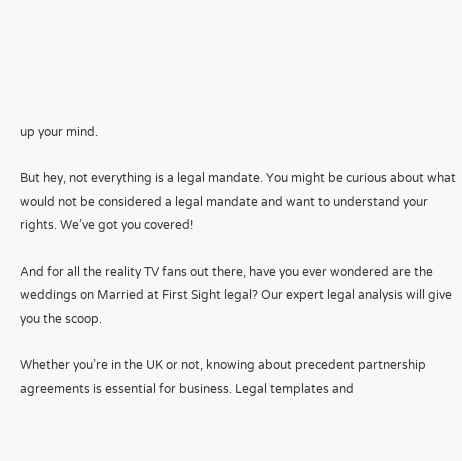up your mind.

But hey, not everything is a legal mandate. You might be curious about what would not be considered a legal mandate and want to understand your rights. We’ve got you covered!

And for all the reality TV fans out there, have you ever wondered are the weddings on Married at First Sight legal? Our expert legal analysis will give you the scoop.

Whether you’re in the UK or not, knowing about precedent partnership agreements is essential for business. Legal templates and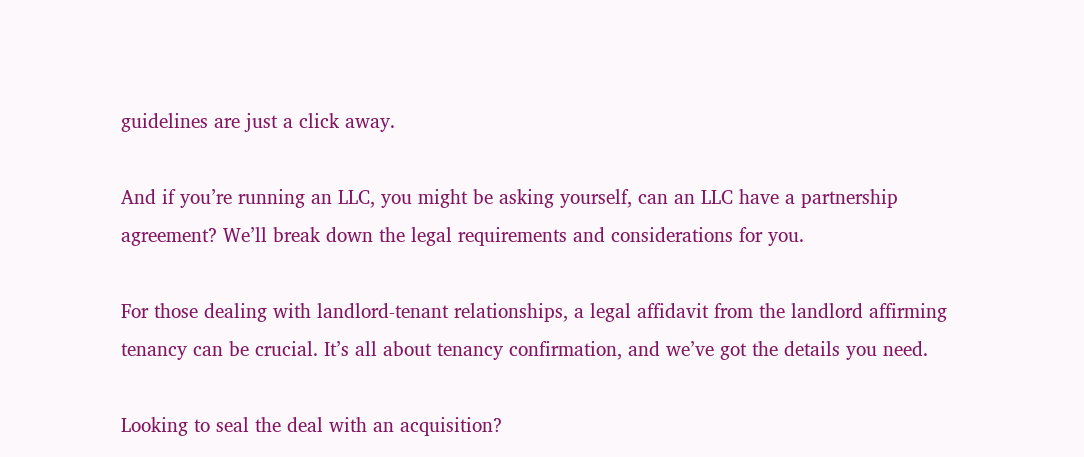guidelines are just a click away.

And if you’re running an LLC, you might be asking yourself, can an LLC have a partnership agreement? We’ll break down the legal requirements and considerations for you.

For those dealing with landlord-tenant relationships, a legal affidavit from the landlord affirming tenancy can be crucial. It’s all about tenancy confirmation, and we’ve got the details you need.

Looking to seal the deal with an acquisition?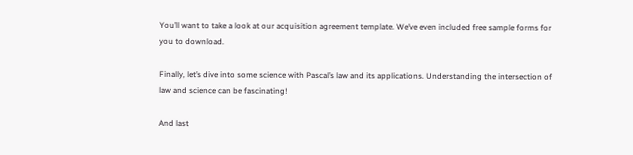You’ll want to take a look at our acquisition agreement template. We’ve even included free sample forms for you to download.

Finally, let’s dive into some science with Pascal’s law and its applications. Understanding the intersection of law and science can be fascinating!

And last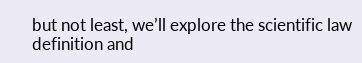but not least, we’ll explore the scientific law definition and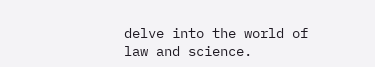delve into the world of law and science.